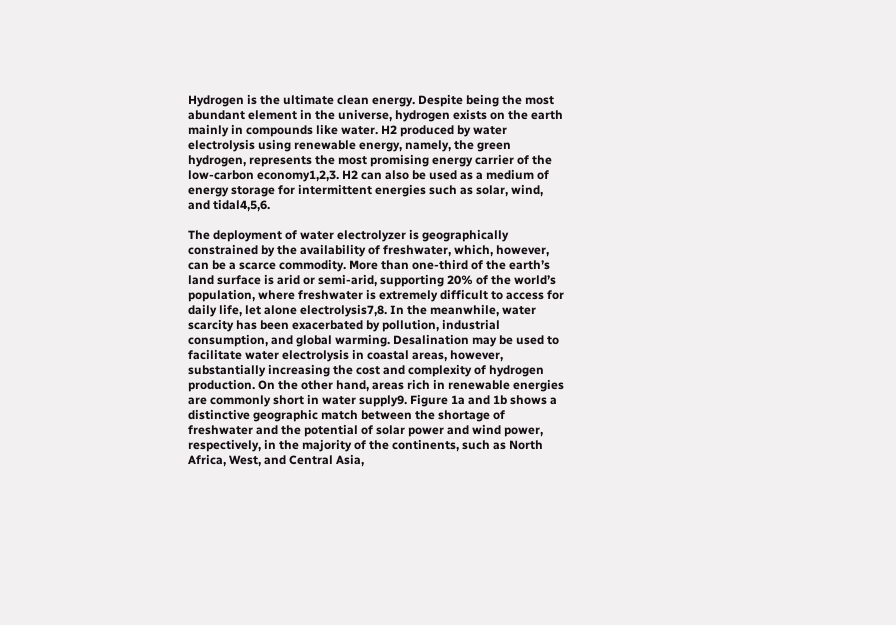Hydrogen is the ultimate clean energy. Despite being the most abundant element in the universe, hydrogen exists on the earth mainly in compounds like water. H2 produced by water electrolysis using renewable energy, namely, the green hydrogen, represents the most promising energy carrier of the low-carbon economy1,2,3. H2 can also be used as a medium of energy storage for intermittent energies such as solar, wind, and tidal4,5,6.

The deployment of water electrolyzer is geographically constrained by the availability of freshwater, which, however, can be a scarce commodity. More than one-third of the earth’s land surface is arid or semi-arid, supporting 20% of the world’s population, where freshwater is extremely difficult to access for daily life, let alone electrolysis7,8. In the meanwhile, water scarcity has been exacerbated by pollution, industrial consumption, and global warming. Desalination may be used to facilitate water electrolysis in coastal areas, however, substantially increasing the cost and complexity of hydrogen production. On the other hand, areas rich in renewable energies are commonly short in water supply9. Figure 1a and 1b shows a distinctive geographic match between the shortage of freshwater and the potential of solar power and wind power, respectively, in the majority of the continents, such as North Africa, West, and Central Asia,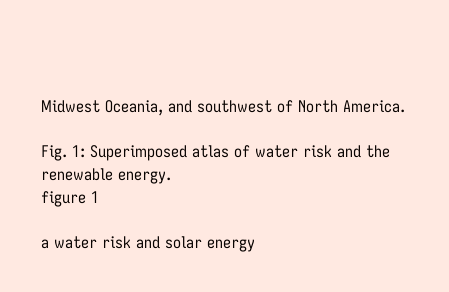Midwest Oceania, and southwest of North America.

Fig. 1: Superimposed atlas of water risk and the renewable energy.
figure 1

a water risk and solar energy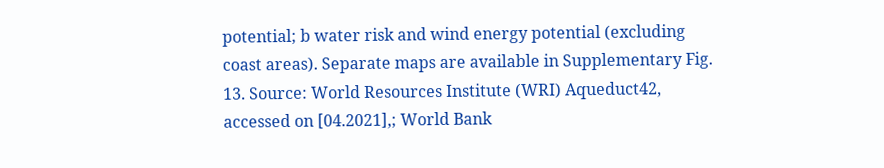potential; b water risk and wind energy potential (excluding coast areas). Separate maps are available in Supplementary Fig. 13. Source: World Resources Institute (WRI) Aqueduct42, accessed on [04.2021],; World Bank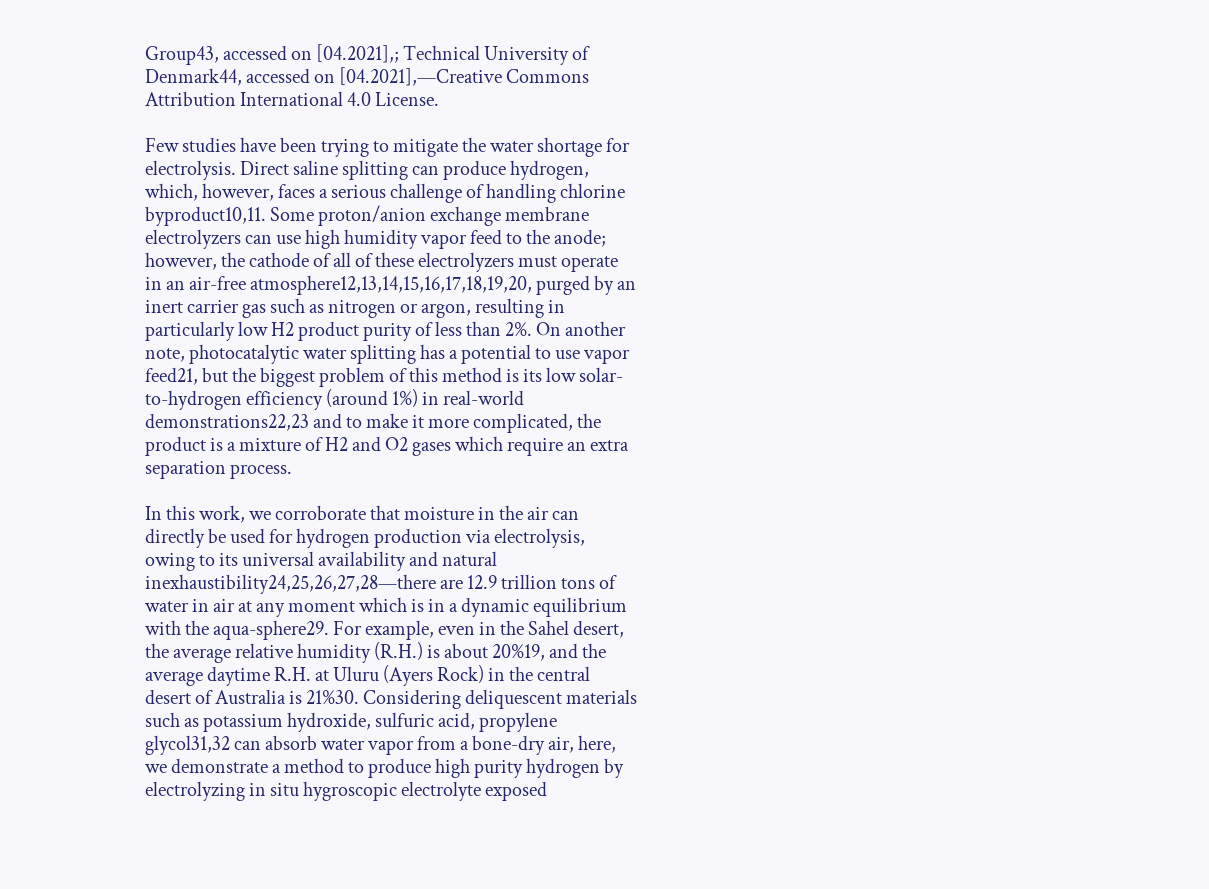Group43, accessed on [04.2021],; Technical University of Denmark44, accessed on [04.2021],—Creative Commons Attribution International 4.0 License.

Few studies have been trying to mitigate the water shortage for electrolysis. Direct saline splitting can produce hydrogen, which, however, faces a serious challenge of handling chlorine byproduct10,11. Some proton/anion exchange membrane electrolyzers can use high humidity vapor feed to the anode; however, the cathode of all of these electrolyzers must operate in an air-free atmosphere12,13,14,15,16,17,18,19,20, purged by an inert carrier gas such as nitrogen or argon, resulting in particularly low H2 product purity of less than 2%. On another note, photocatalytic water splitting has a potential to use vapor feed21, but the biggest problem of this method is its low solar-to-hydrogen efficiency (around 1%) in real-world demonstrations22,23 and to make it more complicated, the product is a mixture of H2 and O2 gases which require an extra separation process.

In this work, we corroborate that moisture in the air can directly be used for hydrogen production via electrolysis, owing to its universal availability and natural inexhaustibility24,25,26,27,28—there are 12.9 trillion tons of water in air at any moment which is in a dynamic equilibrium with the aqua-sphere29. For example, even in the Sahel desert, the average relative humidity (R.H.) is about 20%19, and the average daytime R.H. at Uluru (Ayers Rock) in the central desert of Australia is 21%30. Considering deliquescent materials such as potassium hydroxide, sulfuric acid, propylene glycol31,32 can absorb water vapor from a bone-dry air, here, we demonstrate a method to produce high purity hydrogen by electrolyzing in situ hygroscopic electrolyte exposed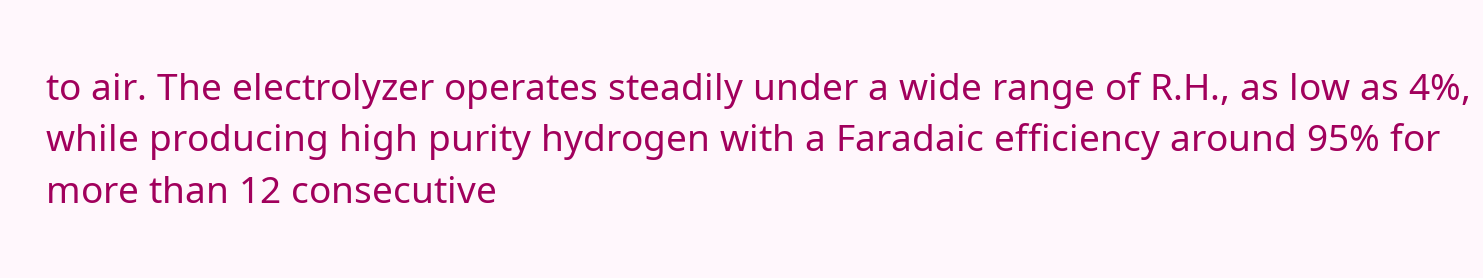to air. The electrolyzer operates steadily under a wide range of R.H., as low as 4%, while producing high purity hydrogen with a Faradaic efficiency around 95% for more than 12 consecutive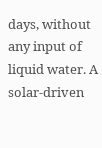days, without any input of liquid water. A solar-driven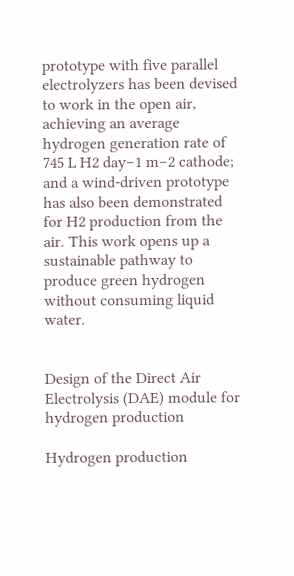prototype with five parallel electrolyzers has been devised to work in the open air, achieving an average hydrogen generation rate of 745 L H2 day−1 m−2 cathode; and a wind-driven prototype has also been demonstrated for H2 production from the air. This work opens up a sustainable pathway to produce green hydrogen without consuming liquid water.


Design of the Direct Air Electrolysis (DAE) module for hydrogen production

Hydrogen production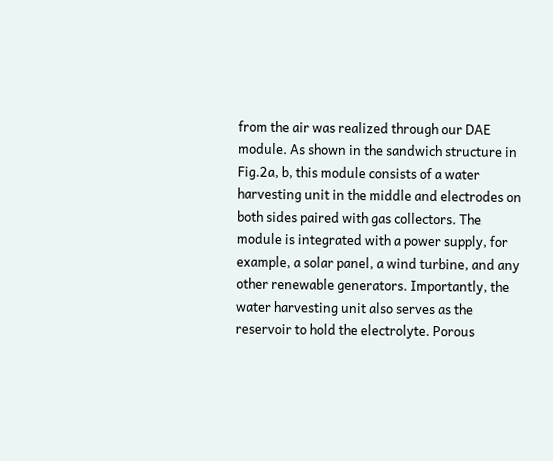from the air was realized through our DAE module. As shown in the sandwich structure in Fig.2a, b, this module consists of a water harvesting unit in the middle and electrodes on both sides paired with gas collectors. The module is integrated with a power supply, for example, a solar panel, a wind turbine, and any other renewable generators. Importantly, the water harvesting unit also serves as the reservoir to hold the electrolyte. Porous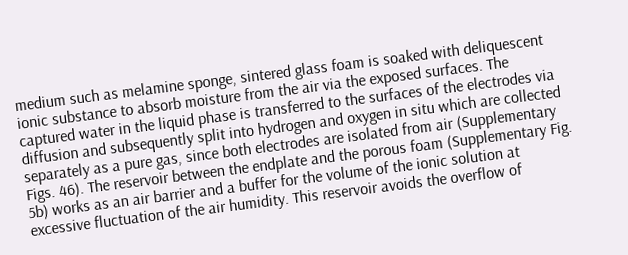medium such as melamine sponge, sintered glass foam is soaked with deliquescent ionic substance to absorb moisture from the air via the exposed surfaces. The captured water in the liquid phase is transferred to the surfaces of the electrodes via diffusion and subsequently split into hydrogen and oxygen in situ which are collected separately as a pure gas, since both electrodes are isolated from air (Supplementary Figs. 46). The reservoir between the endplate and the porous foam (Supplementary Fig. 5b) works as an air barrier and a buffer for the volume of the ionic solution at excessive fluctuation of the air humidity. This reservoir avoids the overflow of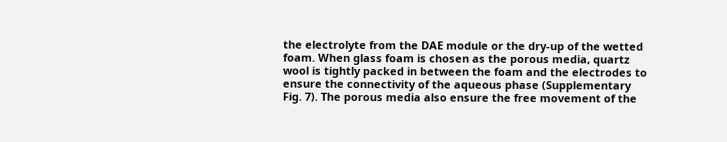the electrolyte from the DAE module or the dry-up of the wetted foam. When glass foam is chosen as the porous media, quartz wool is tightly packed in between the foam and the electrodes to ensure the connectivity of the aqueous phase (Supplementary Fig. 7). The porous media also ensure the free movement of the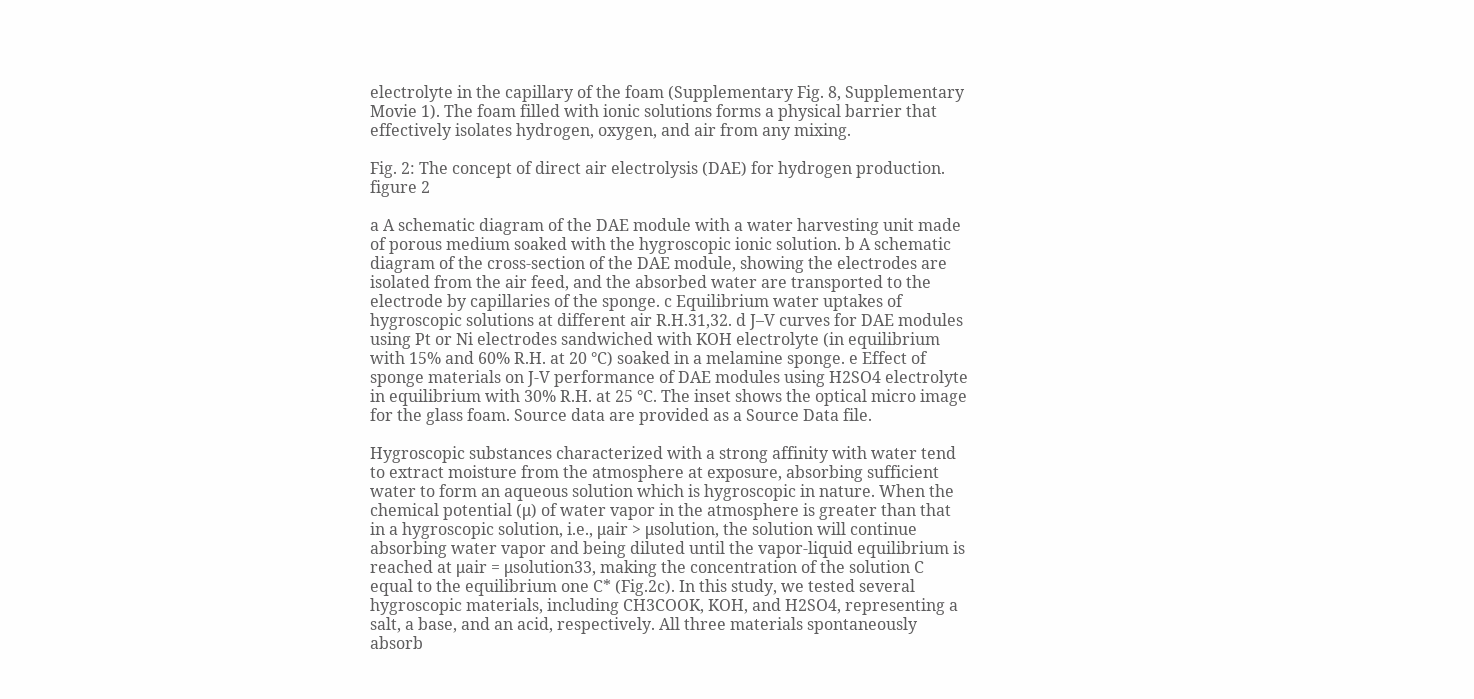electrolyte in the capillary of the foam (Supplementary Fig. 8, Supplementary Movie 1). The foam filled with ionic solutions forms a physical barrier that effectively isolates hydrogen, oxygen, and air from any mixing.

Fig. 2: The concept of direct air electrolysis (DAE) for hydrogen production.
figure 2

a A schematic diagram of the DAE module with a water harvesting unit made of porous medium soaked with the hygroscopic ionic solution. b A schematic diagram of the cross-section of the DAE module, showing the electrodes are isolated from the air feed, and the absorbed water are transported to the electrode by capillaries of the sponge. c Equilibrium water uptakes of hygroscopic solutions at different air R.H.31,32. d J–V curves for DAE modules using Pt or Ni electrodes sandwiched with KOH electrolyte (in equilibrium with 15% and 60% R.H. at 20 °C) soaked in a melamine sponge. e Effect of sponge materials on J-V performance of DAE modules using H2SO4 electrolyte in equilibrium with 30% R.H. at 25 °C. The inset shows the optical micro image for the glass foam. Source data are provided as a Source Data file.

Hygroscopic substances characterized with a strong affinity with water tend to extract moisture from the atmosphere at exposure, absorbing sufficient water to form an aqueous solution which is hygroscopic in nature. When the chemical potential (μ) of water vapor in the atmosphere is greater than that in a hygroscopic solution, i.e., μair > μsolution, the solution will continue absorbing water vapor and being diluted until the vapor-liquid equilibrium is reached at μair = μsolution33, making the concentration of the solution C equal to the equilibrium one C* (Fig.2c). In this study, we tested several hygroscopic materials, including CH3COOK, KOH, and H2SO4, representing a salt, a base, and an acid, respectively. All three materials spontaneously absorb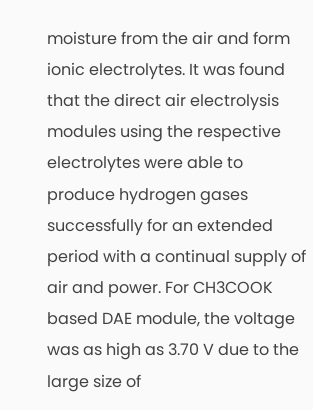moisture from the air and form ionic electrolytes. It was found that the direct air electrolysis modules using the respective electrolytes were able to produce hydrogen gases successfully for an extended period with a continual supply of air and power. For CH3COOK based DAE module, the voltage was as high as 3.70 V due to the large size of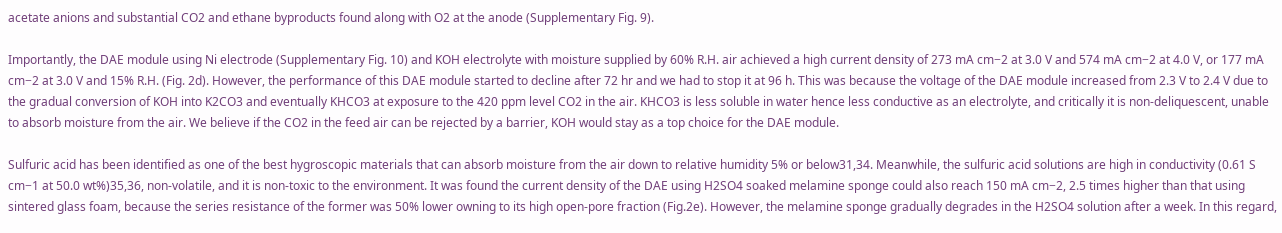acetate anions and substantial CO2 and ethane byproducts found along with O2 at the anode (Supplementary Fig. 9).

Importantly, the DAE module using Ni electrode (Supplementary Fig. 10) and KOH electrolyte with moisture supplied by 60% R.H. air achieved a high current density of 273 mA cm−2 at 3.0 V and 574 mA cm−2 at 4.0 V, or 177 mA cm−2 at 3.0 V and 15% R.H. (Fig. 2d). However, the performance of this DAE module started to decline after 72 hr and we had to stop it at 96 h. This was because the voltage of the DAE module increased from 2.3 V to 2.4 V due to the gradual conversion of KOH into K2CO3 and eventually KHCO3 at exposure to the 420 ppm level CO2 in the air. KHCO3 is less soluble in water hence less conductive as an electrolyte, and critically it is non-deliquescent, unable to absorb moisture from the air. We believe if the CO2 in the feed air can be rejected by a barrier, KOH would stay as a top choice for the DAE module.

Sulfuric acid has been identified as one of the best hygroscopic materials that can absorb moisture from the air down to relative humidity 5% or below31,34. Meanwhile, the sulfuric acid solutions are high in conductivity (0.61 S cm−1 at 50.0 wt%)35,36, non-volatile, and it is non-toxic to the environment. It was found the current density of the DAE using H2SO4 soaked melamine sponge could also reach 150 mA cm−2, 2.5 times higher than that using sintered glass foam, because the series resistance of the former was 50% lower owning to its high open-pore fraction (Fig.2e). However, the melamine sponge gradually degrades in the H2SO4 solution after a week. In this regard,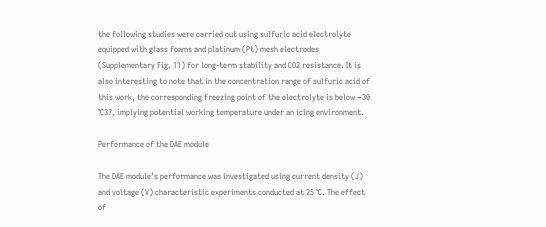the following studies were carried out using sulfuric acid electrolyte equipped with glass foams and platinum (Pt) mesh electrodes (Supplementary Fig. 11) for long-term stability and CO2 resistance. It is also interesting to note that in the concentration range of sulfuric acid of this work, the corresponding freezing point of the electrolyte is below −30 °C37, implying potential working temperature under an icing environment.

Performance of the DAE module

The DAE module’s performance was investigated using current density (J) and voltage (V) characteristic experiments conducted at 25 °C. The effect of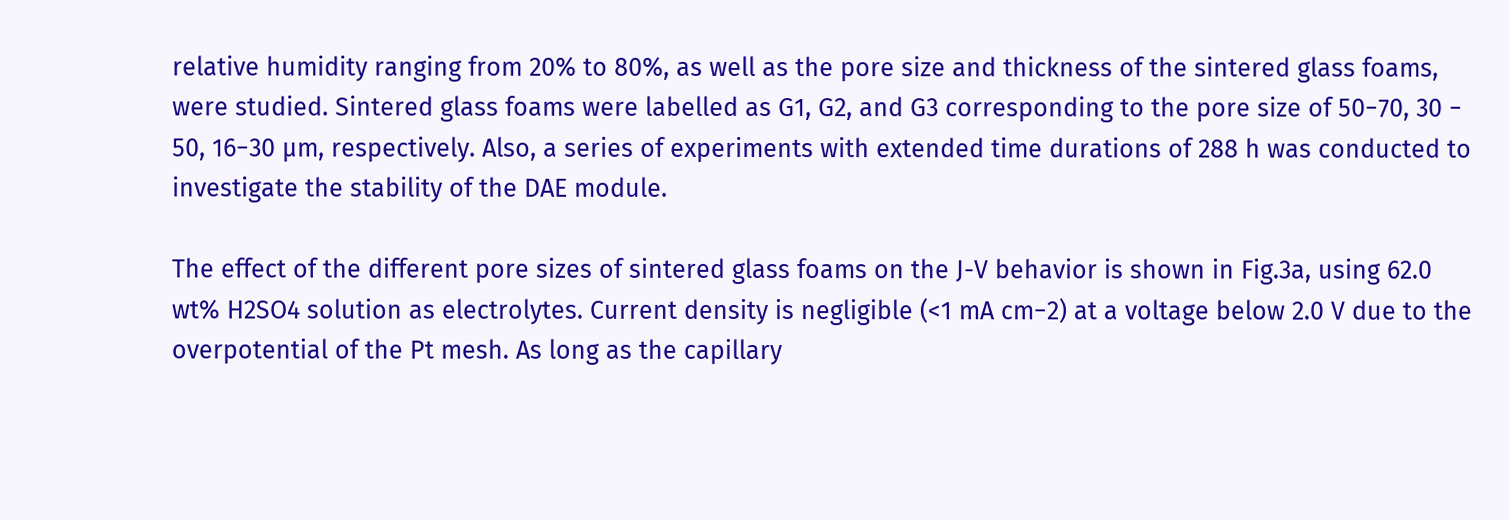relative humidity ranging from 20% to 80%, as well as the pore size and thickness of the sintered glass foams, were studied. Sintered glass foams were labelled as G1, G2, and G3 corresponding to the pore size of 50−70, 30 − 50, 16−30 µm, respectively. Also, a series of experiments with extended time durations of 288 h was conducted to investigate the stability of the DAE module.

The effect of the different pore sizes of sintered glass foams on the J-V behavior is shown in Fig.3a, using 62.0 wt% H2SO4 solution as electrolytes. Current density is negligible (<1 mA cm−2) at a voltage below 2.0 V due to the overpotential of the Pt mesh. As long as the capillary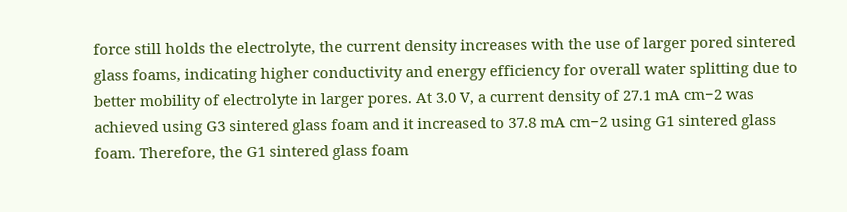force still holds the electrolyte, the current density increases with the use of larger pored sintered glass foams, indicating higher conductivity and energy efficiency for overall water splitting due to better mobility of electrolyte in larger pores. At 3.0 V, a current density of 27.1 mA cm−2 was achieved using G3 sintered glass foam and it increased to 37.8 mA cm−2 using G1 sintered glass foam. Therefore, the G1 sintered glass foam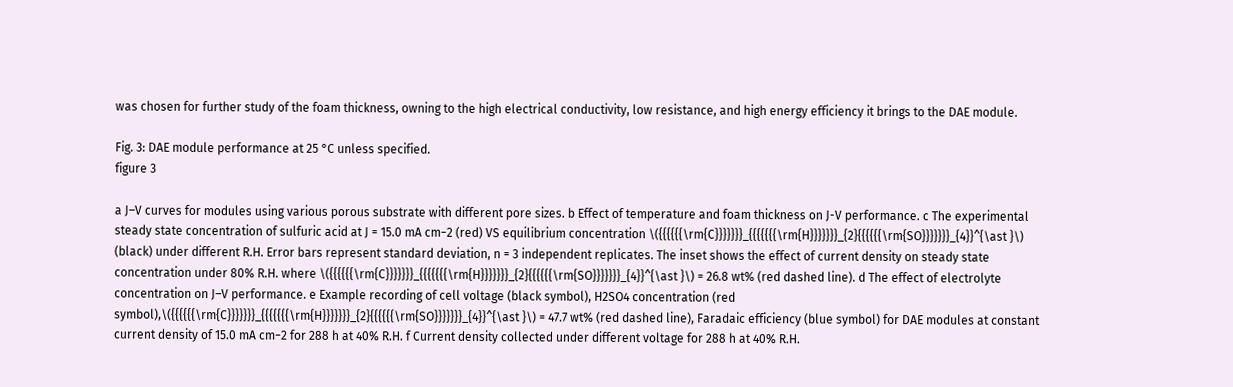was chosen for further study of the foam thickness, owning to the high electrical conductivity, low resistance, and high energy efficiency it brings to the DAE module.

Fig. 3: DAE module performance at 25 °C unless specified.
figure 3

a J–V curves for modules using various porous substrate with different pore sizes. b Effect of temperature and foam thickness on J-V performance. c The experimental steady state concentration of sulfuric acid at J = 15.0 mA cm−2 (red) VS equilibrium concentration \({{{{{{\rm{C}}}}}}}_{{{{{{{\rm{H}}}}}}}_{2}{{{{{{\rm{SO}}}}}}}_{4}}^{\ast }\) (black) under different R.H. Error bars represent standard deviation, n = 3 independent replicates. The inset shows the effect of current density on steady state concentration under 80% R.H. where \({{{{{{\rm{C}}}}}}}_{{{{{{{\rm{H}}}}}}}_{2}{{{{{{\rm{SO}}}}}}}_{4}}^{\ast }\) = 26.8 wt% (red dashed line). d The effect of electrolyte concentration on J–V performance. e Example recording of cell voltage (black symbol), H2SO4 concentration (red symbol),\({{{{{{\rm{C}}}}}}}_{{{{{{{\rm{H}}}}}}}_{2}{{{{{{\rm{SO}}}}}}}_{4}}^{\ast }\) = 47.7 wt% (red dashed line), Faradaic efficiency (blue symbol) for DAE modules at constant current density of 15.0 mA cm−2 for 288 h at 40% R.H. f Current density collected under different voltage for 288 h at 40% R.H.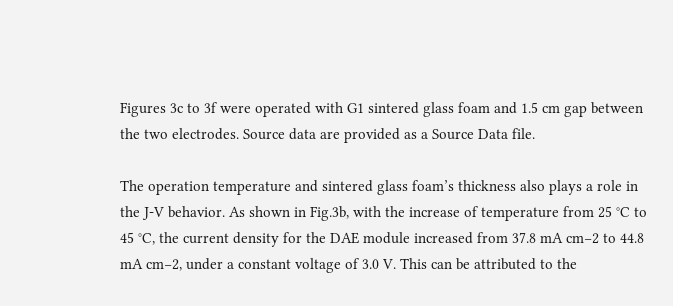Figures 3c to 3f were operated with G1 sintered glass foam and 1.5 cm gap between the two electrodes. Source data are provided as a Source Data file.

The operation temperature and sintered glass foam’s thickness also plays a role in the J-V behavior. As shown in Fig.3b, with the increase of temperature from 25 °C to 45 °C, the current density for the DAE module increased from 37.8 mA cm−2 to 44.8 mA cm−2, under a constant voltage of 3.0 V. This can be attributed to the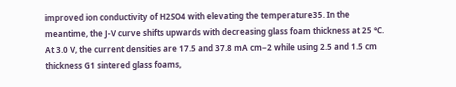improved ion conductivity of H2SO4 with elevating the temperature35. In the meantime, the J-V curve shifts upwards with decreasing glass foam thickness at 25 °C. At 3.0 V, the current densities are 17.5 and 37.8 mA cm−2 while using 2.5 and 1.5 cm thickness G1 sintered glass foams,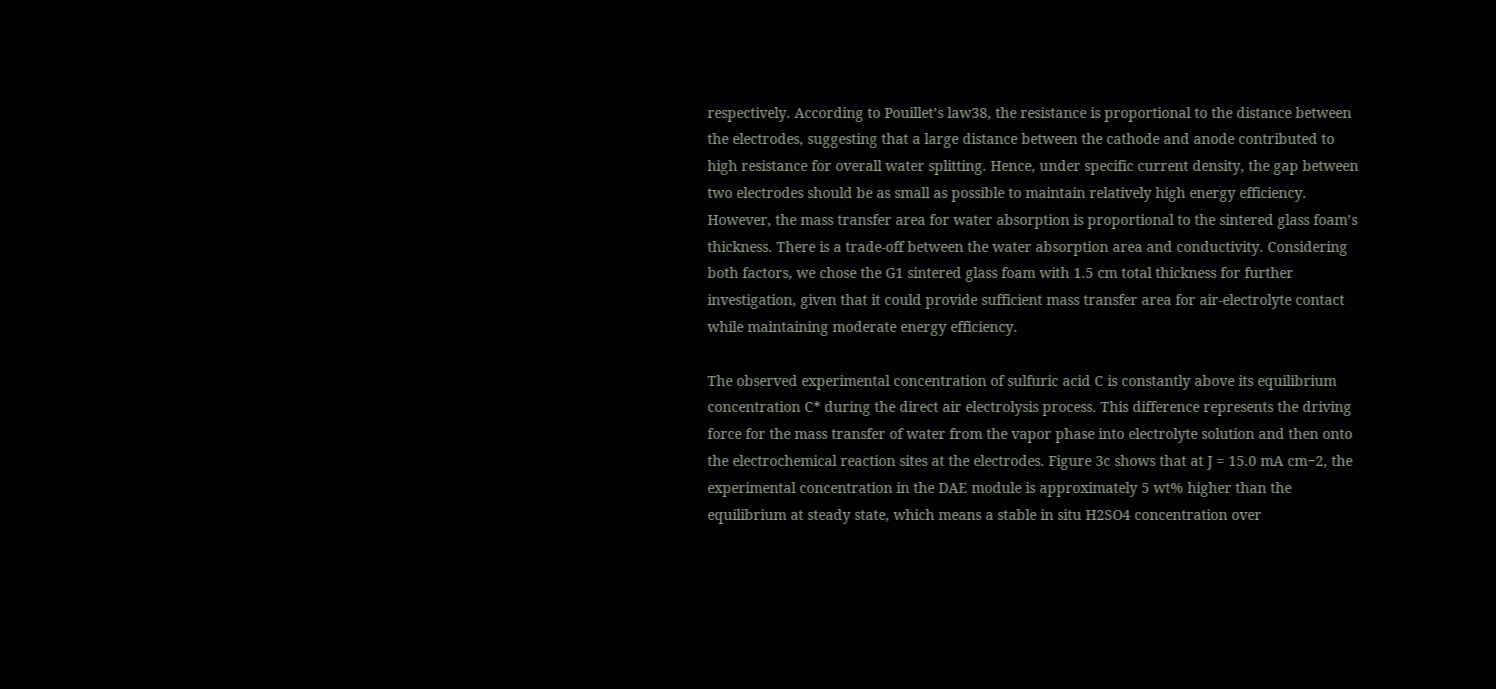respectively. According to Pouillet’s law38, the resistance is proportional to the distance between the electrodes, suggesting that a large distance between the cathode and anode contributed to high resistance for overall water splitting. Hence, under specific current density, the gap between two electrodes should be as small as possible to maintain relatively high energy efficiency. However, the mass transfer area for water absorption is proportional to the sintered glass foam’s thickness. There is a trade-off between the water absorption area and conductivity. Considering both factors, we chose the G1 sintered glass foam with 1.5 cm total thickness for further investigation, given that it could provide sufficient mass transfer area for air-electrolyte contact while maintaining moderate energy efficiency.

The observed experimental concentration of sulfuric acid C is constantly above its equilibrium concentration C* during the direct air electrolysis process. This difference represents the driving force for the mass transfer of water from the vapor phase into electrolyte solution and then onto the electrochemical reaction sites at the electrodes. Figure 3c shows that at J = 15.0 mA cm−2, the experimental concentration in the DAE module is approximately 5 wt% higher than the equilibrium at steady state, which means a stable in situ H2SO4 concentration over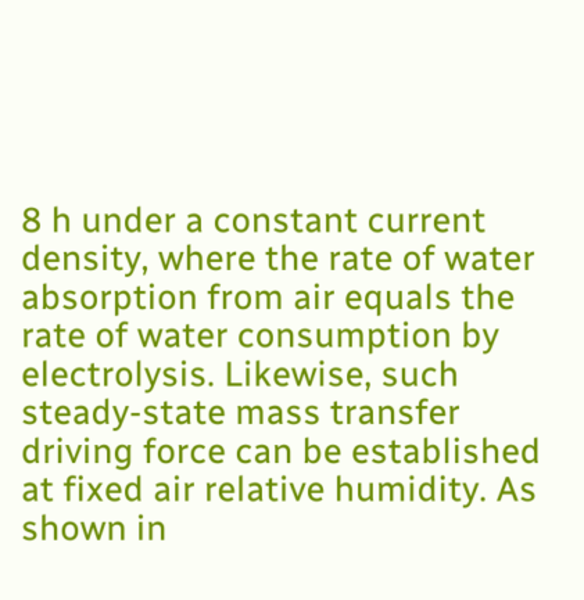8 h under a constant current density, where the rate of water absorption from air equals the rate of water consumption by electrolysis. Likewise, such steady-state mass transfer driving force can be established at fixed air relative humidity. As shown in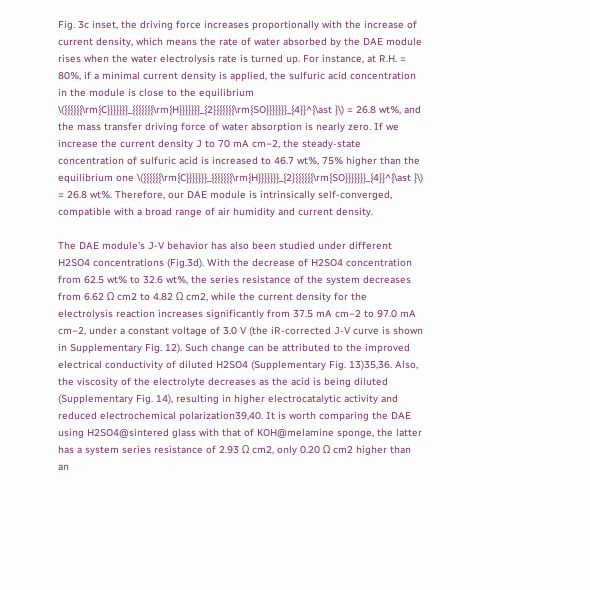Fig. 3c inset, the driving force increases proportionally with the increase of current density, which means the rate of water absorbed by the DAE module rises when the water electrolysis rate is turned up. For instance, at R.H. = 80%, if a minimal current density is applied, the sulfuric acid concentration in the module is close to the equilibrium \({{{{{{\rm{C}}}}}}}_{{{{{{{\rm{H}}}}}}}_{2}{{{{{{\rm{SO}}}}}}}_{4}}^{\ast }\) = 26.8 wt%, and the mass transfer driving force of water absorption is nearly zero. If we increase the current density J to 70 mA cm−2, the steady-state concentration of sulfuric acid is increased to 46.7 wt%, 75% higher than the equilibrium one \({{{{{{\rm{C}}}}}}}_{{{{{{{\rm{H}}}}}}}_{2}{{{{{{\rm{SO}}}}}}}_{4}}^{\ast }\) = 26.8 wt%. Therefore, our DAE module is intrinsically self-converged, compatible with a broad range of air humidity and current density.

The DAE module’s J-V behavior has also been studied under different H2SO4 concentrations (Fig.3d). With the decrease of H2SO4 concentration from 62.5 wt% to 32.6 wt%, the series resistance of the system decreases from 6.62 Ω cm2 to 4.82 Ω cm2, while the current density for the electrolysis reaction increases significantly from 37.5 mA cm−2 to 97.0 mA cm−2, under a constant voltage of 3.0 V (the iR-corrected J-V curve is shown in Supplementary Fig. 12). Such change can be attributed to the improved electrical conductivity of diluted H2SO4 (Supplementary Fig. 13)35,36. Also, the viscosity of the electrolyte decreases as the acid is being diluted (Supplementary Fig. 14), resulting in higher electrocatalytic activity and reduced electrochemical polarization39,40. It is worth comparing the DAE using H2SO4@sintered glass with that of KOH@melamine sponge, the latter has a system series resistance of 2.93 Ω cm2, only 0.20 Ω cm2 higher than an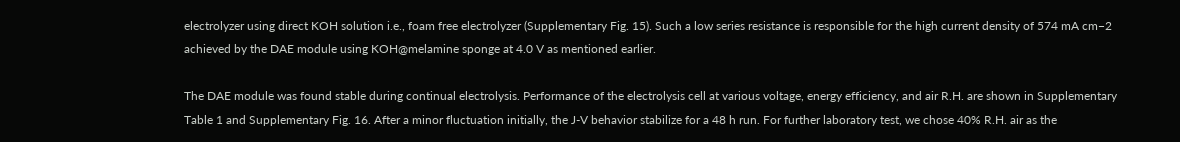electrolyzer using direct KOH solution i.e., foam free electrolyzer (Supplementary Fig. 15). Such a low series resistance is responsible for the high current density of 574 mA cm−2 achieved by the DAE module using KOH@melamine sponge at 4.0 V as mentioned earlier.

The DAE module was found stable during continual electrolysis. Performance of the electrolysis cell at various voltage, energy efficiency, and air R.H. are shown in Supplementary Table 1 and Supplementary Fig. 16. After a minor fluctuation initially, the J-V behavior stabilize for a 48 h run. For further laboratory test, we chose 40% R.H. air as the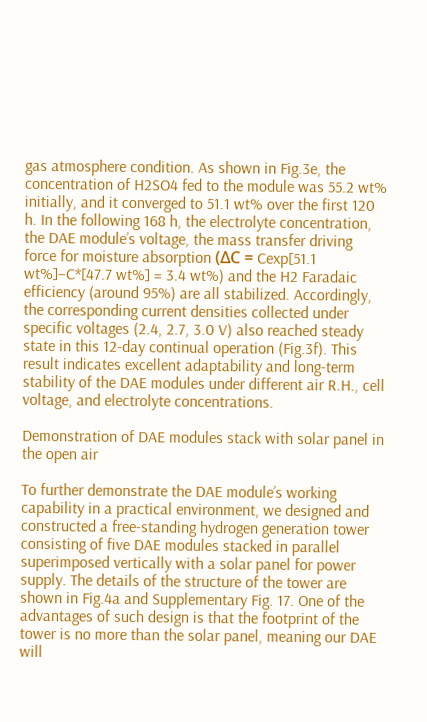gas atmosphere condition. As shown in Fig.3e, the concentration of H2SO4 fed to the module was 55.2 wt% initially, and it converged to 51.1 wt% over the first 120 h. In the following 168 h, the electrolyte concentration, the DAE module’s voltage, the mass transfer driving force for moisture absorption (ΔC = Cexp[51.1 wt%]–C*[47.7 wt%] = 3.4 wt%) and the H2 Faradaic efficiency (around 95%) are all stabilized. Accordingly, the corresponding current densities collected under specific voltages (2.4, 2.7, 3.0 V) also reached steady state in this 12-day continual operation (Fig.3f). This result indicates excellent adaptability and long-term stability of the DAE modules under different air R.H., cell voltage, and electrolyte concentrations.

Demonstration of DAE modules stack with solar panel in the open air

To further demonstrate the DAE module’s working capability in a practical environment, we designed and constructed a free-standing hydrogen generation tower consisting of five DAE modules stacked in parallel superimposed vertically with a solar panel for power supply. The details of the structure of the tower are shown in Fig.4a and Supplementary Fig. 17. One of the advantages of such design is that the footprint of the tower is no more than the solar panel, meaning our DAE will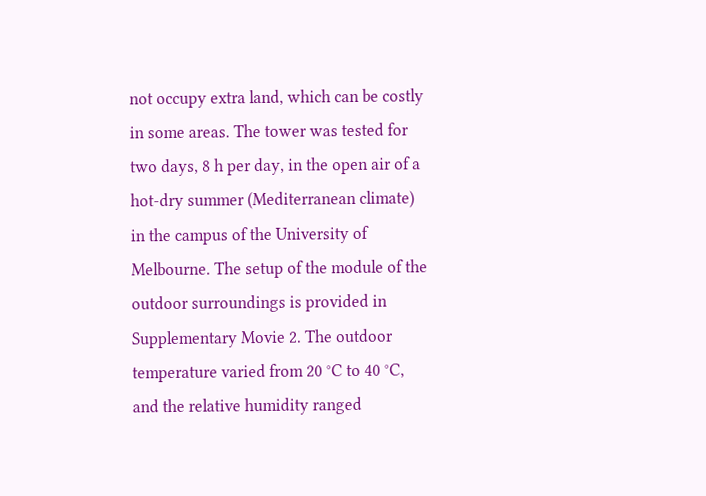not occupy extra land, which can be costly in some areas. The tower was tested for two days, 8 h per day, in the open air of a hot-dry summer (Mediterranean climate) in the campus of the University of Melbourne. The setup of the module of the outdoor surroundings is provided in Supplementary Movie 2. The outdoor temperature varied from 20 °C to 40 °C, and the relative humidity ranged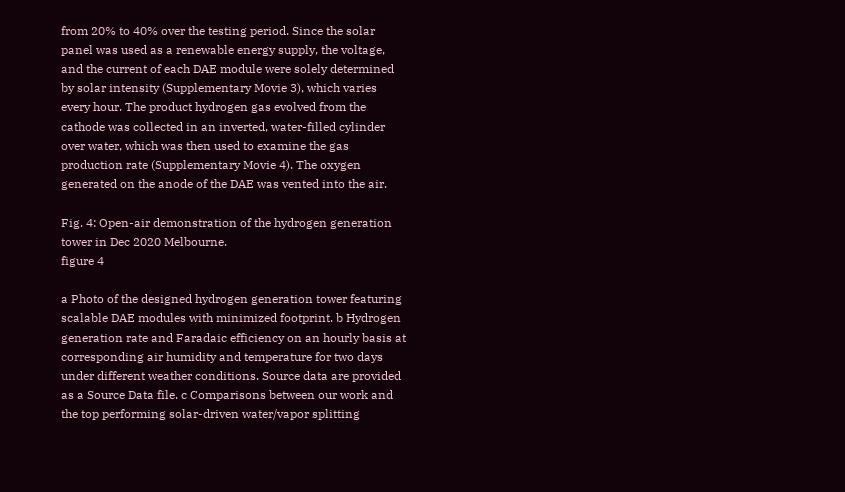from 20% to 40% over the testing period. Since the solar panel was used as a renewable energy supply, the voltage, and the current of each DAE module were solely determined by solar intensity (Supplementary Movie 3), which varies every hour. The product hydrogen gas evolved from the cathode was collected in an inverted, water-filled cylinder over water, which was then used to examine the gas production rate (Supplementary Movie 4). The oxygen generated on the anode of the DAE was vented into the air.

Fig. 4: Open-air demonstration of the hydrogen generation tower in Dec 2020 Melbourne.
figure 4

a Photo of the designed hydrogen generation tower featuring scalable DAE modules with minimized footprint. b Hydrogen generation rate and Faradaic efficiency on an hourly basis at corresponding air humidity and temperature for two days under different weather conditions. Source data are provided as a Source Data file. c Comparisons between our work and the top performing solar-driven water/vapor splitting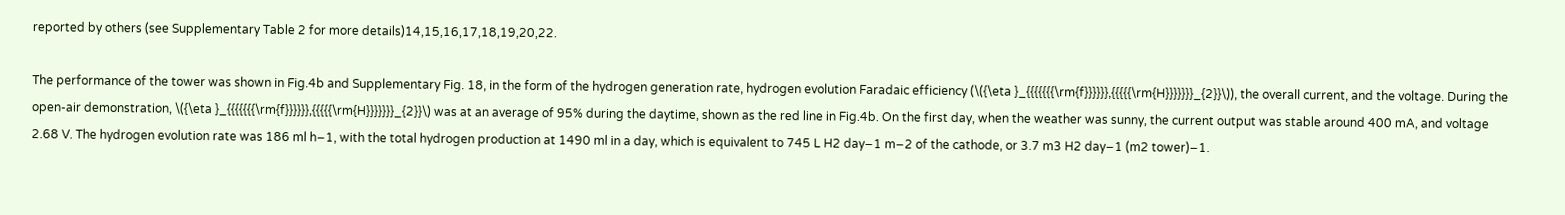reported by others (see Supplementary Table 2 for more details)14,15,16,17,18,19,20,22.

The performance of the tower was shown in Fig.4b and Supplementary Fig. 18, in the form of the hydrogen generation rate, hydrogen evolution Faradaic efficiency (\({\eta }_{{{{{{{\rm{f}}}}}},{{{{{\rm{H}}}}}}}_{2}}\)), the overall current, and the voltage. During the open-air demonstration, \({\eta }_{{{{{{{\rm{f}}}}}},{{{{{\rm{H}}}}}}}_{2}}\) was at an average of 95% during the daytime, shown as the red line in Fig.4b. On the first day, when the weather was sunny, the current output was stable around 400 mA, and voltage 2.68 V. The hydrogen evolution rate was 186 ml h−1, with the total hydrogen production at 1490 ml in a day, which is equivalent to 745 L H2 day−1 m−2 of the cathode, or 3.7 m3 H2 day−1 (m2 tower)−1.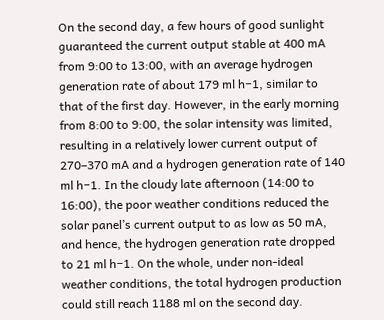On the second day, a few hours of good sunlight guaranteed the current output stable at 400 mA from 9:00 to 13:00, with an average hydrogen generation rate of about 179 ml h−1, similar to that of the first day. However, in the early morning from 8:00 to 9:00, the solar intensity was limited, resulting in a relatively lower current output of 270–370 mA and a hydrogen generation rate of 140 ml h−1. In the cloudy late afternoon (14:00 to 16:00), the poor weather conditions reduced the solar panel’s current output to as low as 50 mA, and hence, the hydrogen generation rate dropped to 21 ml h−1. On the whole, under non-ideal weather conditions, the total hydrogen production could still reach 1188 ml on the second day.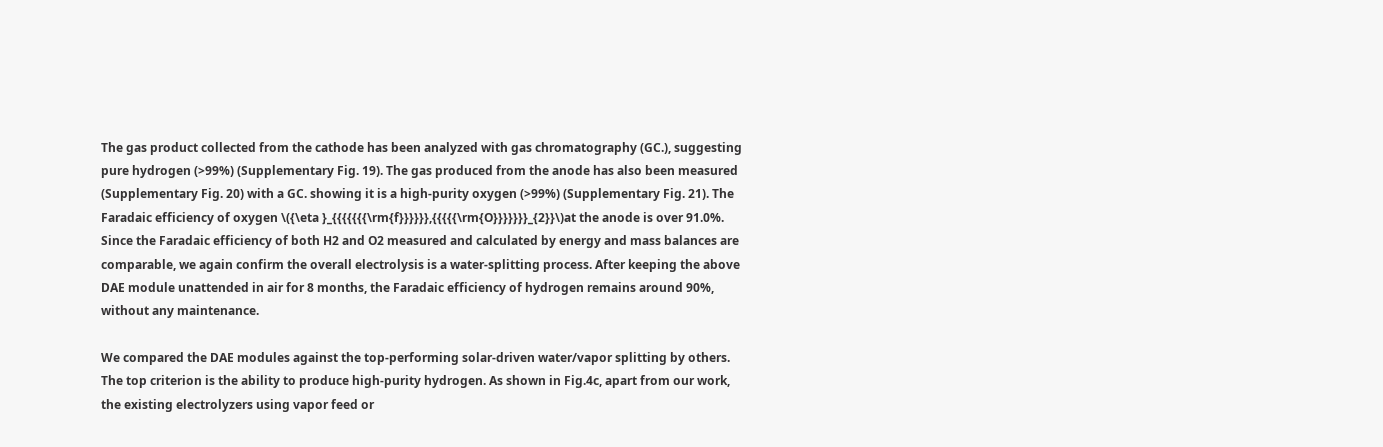The gas product collected from the cathode has been analyzed with gas chromatography (GC.), suggesting pure hydrogen (>99%) (Supplementary Fig. 19). The gas produced from the anode has also been measured (Supplementary Fig. 20) with a GC. showing it is a high-purity oxygen (>99%) (Supplementary Fig. 21). The Faradaic efficiency of oxygen \({\eta }_{{{{{{{\rm{f}}}}}},{{{{{\rm{O}}}}}}}_{2}}\)at the anode is over 91.0%. Since the Faradaic efficiency of both H2 and O2 measured and calculated by energy and mass balances are comparable, we again confirm the overall electrolysis is a water-splitting process. After keeping the above DAE module unattended in air for 8 months, the Faradaic efficiency of hydrogen remains around 90%, without any maintenance.

We compared the DAE modules against the top-performing solar-driven water/vapor splitting by others. The top criterion is the ability to produce high-purity hydrogen. As shown in Fig.4c, apart from our work, the existing electrolyzers using vapor feed or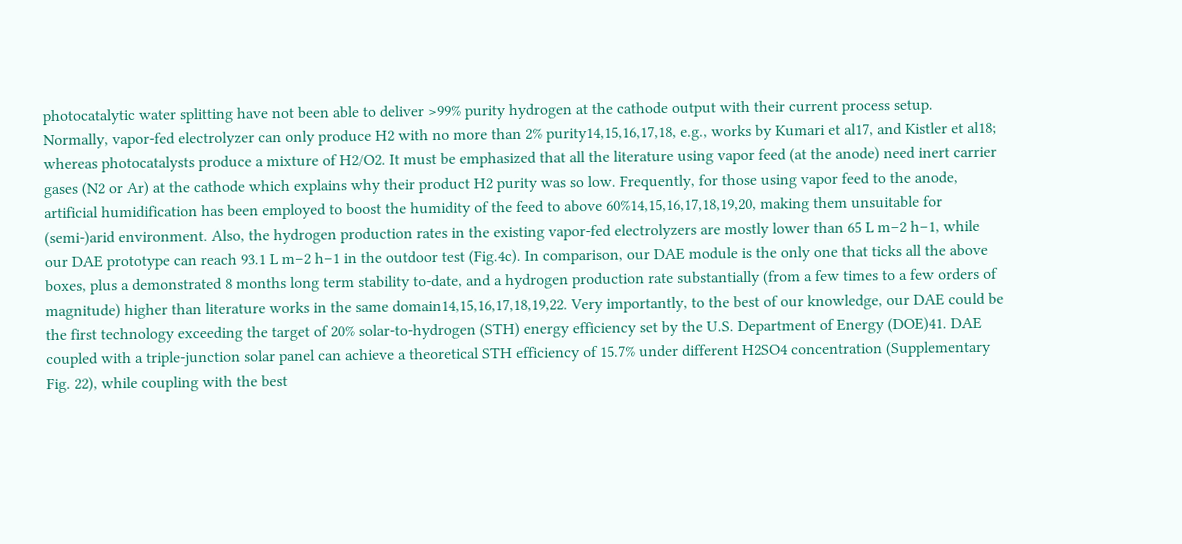photocatalytic water splitting have not been able to deliver >99% purity hydrogen at the cathode output with their current process setup. Normally, vapor-fed electrolyzer can only produce H2 with no more than 2% purity14,15,16,17,18, e.g., works by Kumari et al17, and Kistler et al18; whereas photocatalysts produce a mixture of H2/O2. It must be emphasized that all the literature using vapor feed (at the anode) need inert carrier gases (N2 or Ar) at the cathode which explains why their product H2 purity was so low. Frequently, for those using vapor feed to the anode, artificial humidification has been employed to boost the humidity of the feed to above 60%14,15,16,17,18,19,20, making them unsuitable for (semi-)arid environment. Also, the hydrogen production rates in the existing vapor-fed electrolyzers are mostly lower than 65 L m−2 h−1, while our DAE prototype can reach 93.1 L m−2 h−1 in the outdoor test (Fig.4c). In comparison, our DAE module is the only one that ticks all the above boxes, plus a demonstrated 8 months long term stability to-date, and a hydrogen production rate substantially (from a few times to a few orders of magnitude) higher than literature works in the same domain14,15,16,17,18,19,22. Very importantly, to the best of our knowledge, our DAE could be the first technology exceeding the target of 20% solar-to-hydrogen (STH) energy efficiency set by the U.S. Department of Energy (DOE)41. DAE coupled with a triple-junction solar panel can achieve a theoretical STH efficiency of 15.7% under different H2SO4 concentration (Supplementary Fig. 22), while coupling with the best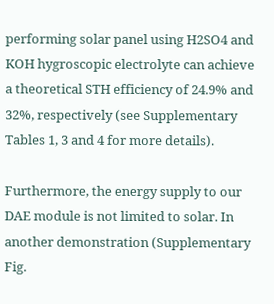performing solar panel using H2SO4 and KOH hygroscopic electrolyte can achieve a theoretical STH efficiency of 24.9% and 32%, respectively (see Supplementary Tables 1, 3 and 4 for more details).

Furthermore, the energy supply to our DAE module is not limited to solar. In another demonstration (Supplementary Fig.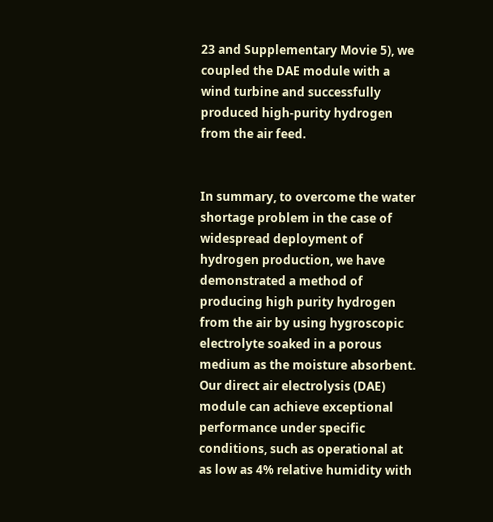23 and Supplementary Movie 5), we coupled the DAE module with a wind turbine and successfully produced high-purity hydrogen from the air feed.


In summary, to overcome the water shortage problem in the case of widespread deployment of hydrogen production, we have demonstrated a method of producing high purity hydrogen from the air by using hygroscopic electrolyte soaked in a porous medium as the moisture absorbent. Our direct air electrolysis (DAE) module can achieve exceptional performance under specific conditions, such as operational at as low as 4% relative humidity with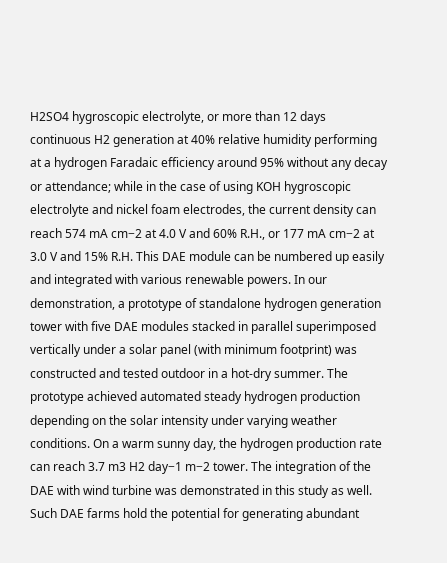H2SO4 hygroscopic electrolyte, or more than 12 days continuous H2 generation at 40% relative humidity performing at a hydrogen Faradaic efficiency around 95% without any decay or attendance; while in the case of using KOH hygroscopic electrolyte and nickel foam electrodes, the current density can reach 574 mA cm−2 at 4.0 V and 60% R.H., or 177 mA cm−2 at 3.0 V and 15% R.H. This DAE module can be numbered up easily and integrated with various renewable powers. In our demonstration, a prototype of standalone hydrogen generation tower with five DAE modules stacked in parallel superimposed vertically under a solar panel (with minimum footprint) was constructed and tested outdoor in a hot-dry summer. The prototype achieved automated steady hydrogen production depending on the solar intensity under varying weather conditions. On a warm sunny day, the hydrogen production rate can reach 3.7 m3 H2 day−1 m−2 tower. The integration of the DAE with wind turbine was demonstrated in this study as well. Such DAE farms hold the potential for generating abundant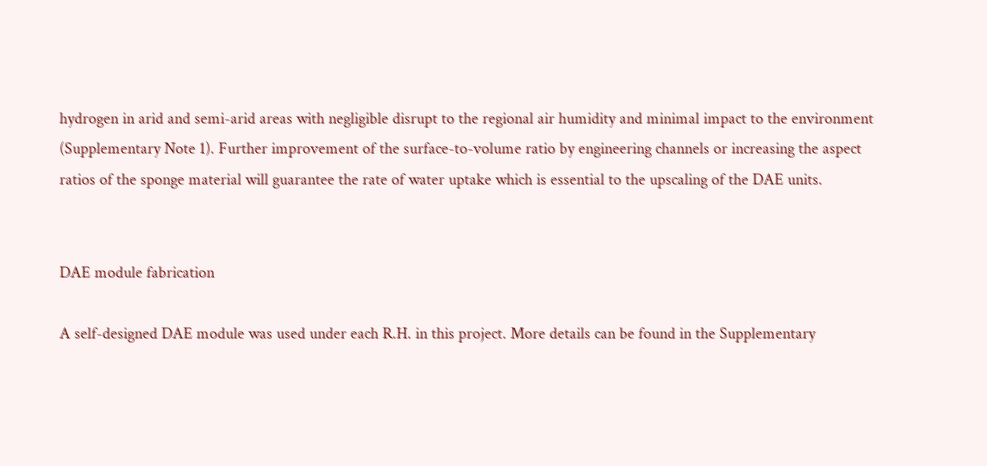hydrogen in arid and semi-arid areas with negligible disrupt to the regional air humidity and minimal impact to the environment (Supplementary Note 1). Further improvement of the surface-to-volume ratio by engineering channels or increasing the aspect ratios of the sponge material will guarantee the rate of water uptake which is essential to the upscaling of the DAE units.


DAE module fabrication

A self-designed DAE module was used under each R.H. in this project. More details can be found in the Supplementary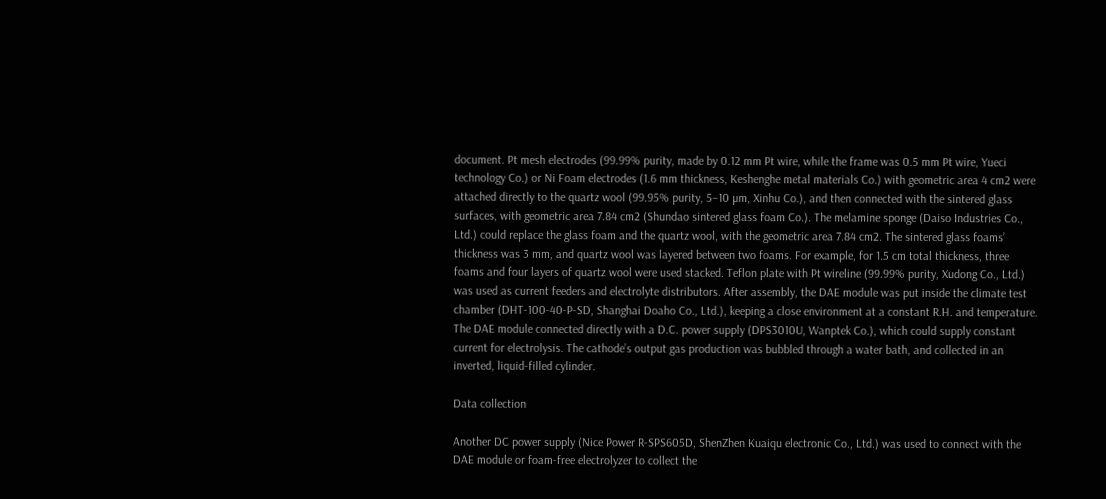document. Pt mesh electrodes (99.99% purity, made by 0.12 mm Pt wire, while the frame was 0.5 mm Pt wire, Yueci technology Co.) or Ni Foam electrodes (1.6 mm thickness, Keshenghe metal materials Co.) with geometric area 4 cm2 were attached directly to the quartz wool (99.95% purity, 5–10 µm, Xinhu Co.), and then connected with the sintered glass surfaces, with geometric area 7.84 cm2 (Shundao sintered glass foam Co.). The melamine sponge (Daiso Industries Co., Ltd.) could replace the glass foam and the quartz wool, with the geometric area 7.84 cm2. The sintered glass foams’ thickness was 3 mm, and quartz wool was layered between two foams. For example, for 1.5 cm total thickness, three foams and four layers of quartz wool were used stacked. Teflon plate with Pt wireline (99.99% purity, Xudong Co., Ltd.) was used as current feeders and electrolyte distributors. After assembly, the DAE module was put inside the climate test chamber (DHT-100-40-P-SD, Shanghai Doaho Co., Ltd.), keeping a close environment at a constant R.H. and temperature. The DAE module connected directly with a D.C. power supply (DPS3010U, Wanptek Co.), which could supply constant current for electrolysis. The cathode’s output gas production was bubbled through a water bath, and collected in an inverted, liquid-filled cylinder.

Data collection

Another DC power supply (Nice Power R-SPS605D, ShenZhen Kuaiqu electronic Co., Ltd.) was used to connect with the DAE module or foam-free electrolyzer to collect the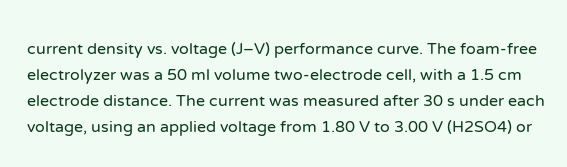current density vs. voltage (J–V) performance curve. The foam-free electrolyzer was a 50 ml volume two-electrode cell, with a 1.5 cm electrode distance. The current was measured after 30 s under each voltage, using an applied voltage from 1.80 V to 3.00 V (H2SO4) or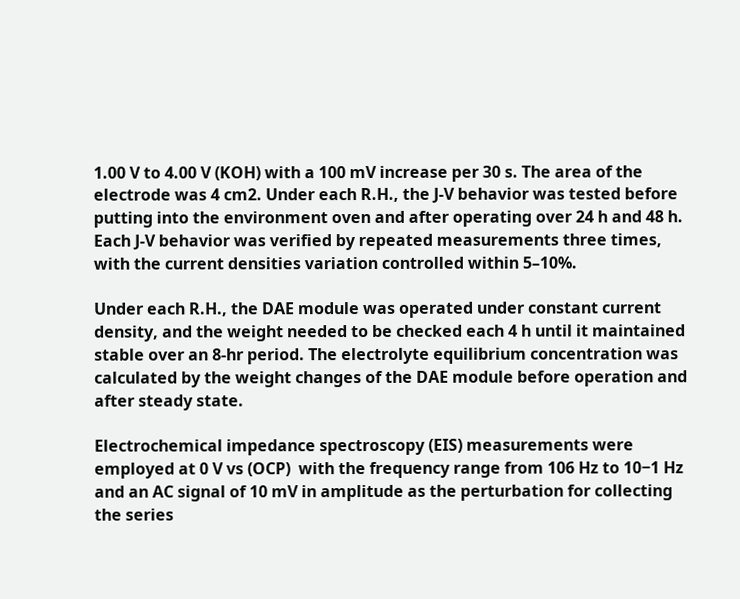1.00 V to 4.00 V (KOH) with a 100 mV increase per 30 s. The area of the electrode was 4 cm2. Under each R.H., the J-V behavior was tested before putting into the environment oven and after operating over 24 h and 48 h. Each J-V behavior was verified by repeated measurements three times, with the current densities variation controlled within 5–10%.

Under each R.H., the DAE module was operated under constant current density, and the weight needed to be checked each 4 h until it maintained stable over an 8-hr period. The electrolyte equilibrium concentration was calculated by the weight changes of the DAE module before operation and after steady state.

Electrochemical impedance spectroscopy (EIS) measurements were employed at 0 V vs (OCP)  with the frequency range from 106 Hz to 10−1 Hz and an AC signal of 10 mV in amplitude as the perturbation for collecting the series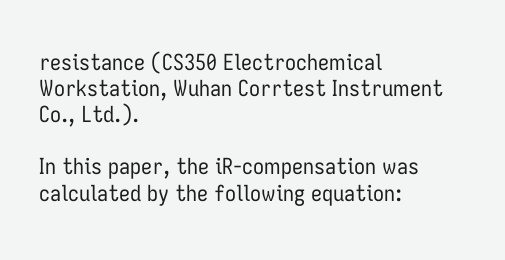resistance (CS350 Electrochemical Workstation, Wuhan Corrtest Instrument Co., Ltd.).

In this paper, the iR-compensation was calculated by the following equation: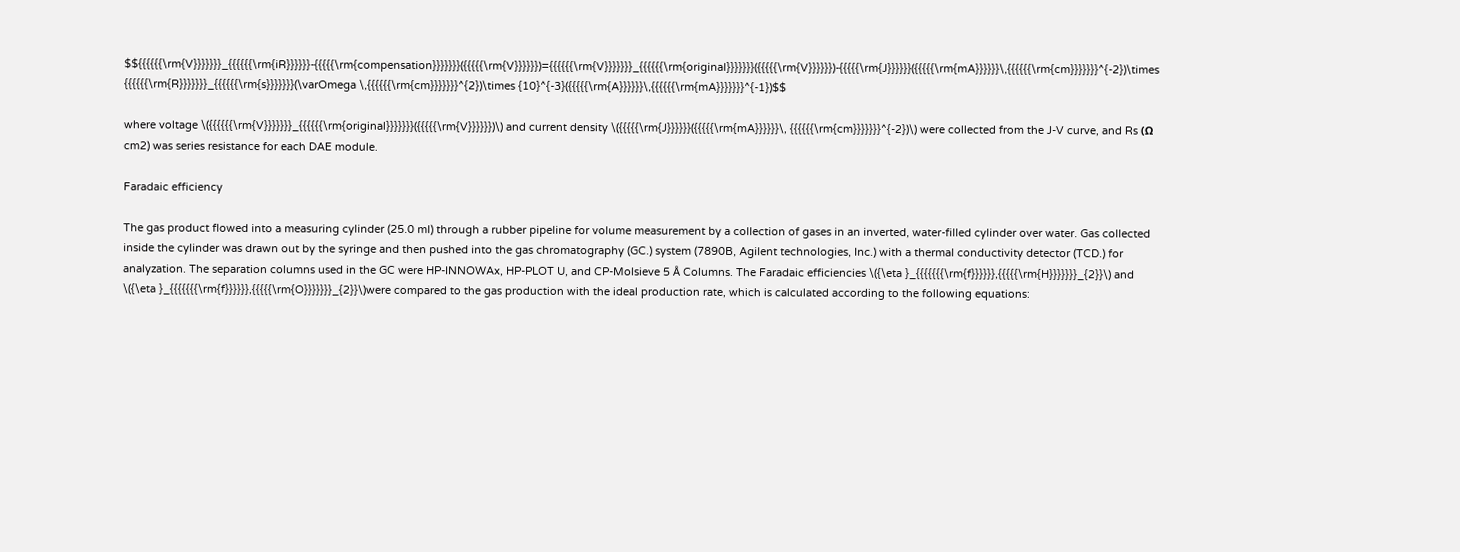$${{{{{{\rm{V}}}}}}}_{{{{{{\rm{iR}}}}}}-{{{{{\rm{compensation}}}}}}}({{{{{\rm{V}}}}}})={{{{{{\rm{V}}}}}}}_{{{{{{\rm{original}}}}}}}({{{{{\rm{V}}}}}})-{{{{{\rm{J}}}}}}({{{{{\rm{mA}}}}}}\,{{{{{{\rm{cm}}}}}}}^{-2})\times {{{{{{\rm{R}}}}}}}_{{{{{{\rm{s}}}}}}}(\varOmega \,{{{{{{\rm{cm}}}}}}}^{2})\times {10}^{-3}({{{{{\rm{A}}}}}}\,{{{{{{\rm{mA}}}}}}}^{-1})$$

where voltage \({{{{{{\rm{V}}}}}}}_{{{{{{\rm{original}}}}}}}({{{{{\rm{V}}}}}})\) and current density \({{{{{\rm{J}}}}}}({{{{{\rm{mA}}}}}}\, {{{{{{\rm{cm}}}}}}}^{-2})\) were collected from the J-V curve, and Rs (Ω cm2) was series resistance for each DAE module.

Faradaic efficiency

The gas product flowed into a measuring cylinder (25.0 ml) through a rubber pipeline for volume measurement by a collection of gases in an inverted, water-filled cylinder over water. Gas collected inside the cylinder was drawn out by the syringe and then pushed into the gas chromatography (GC.) system (7890B, Agilent technologies, Inc.) with a thermal conductivity detector (TCD.) for analyzation. The separation columns used in the GC were HP-INNOWAx, HP-PLOT U, and CP-Molsieve 5 Å Columns. The Faradaic efficiencies \({\eta }_{{{{{{{\rm{f}}}}}},{{{{{\rm{H}}}}}}}_{2}}\) and \({\eta }_{{{{{{{\rm{f}}}}}},{{{{{\rm{O}}}}}}}_{2}}\)were compared to the gas production with the ideal production rate, which is calculated according to the following equations: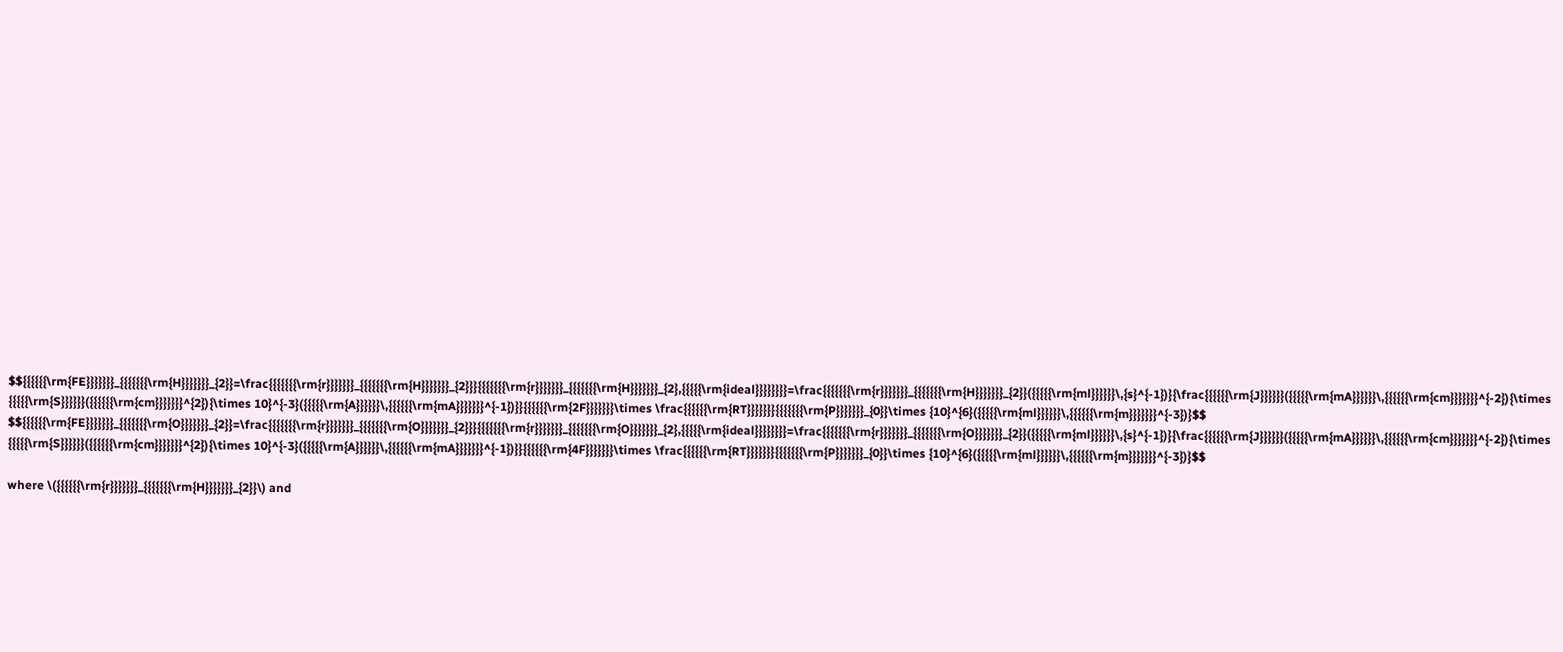$${{{{{{\rm{FE}}}}}}}_{{{{{{{\rm{H}}}}}}}_{2}}=\frac{{{{{{{\rm{r}}}}}}}_{{{{{{{\rm{H}}}}}}}_{2}}}{{{{{{{\rm{r}}}}}}}_{{{{{{{\rm{H}}}}}}}_{2},{{{{{\rm{ideal}}}}}}}}=\frac{{{{{{{\rm{r}}}}}}}_{{{{{{{\rm{H}}}}}}}_{2}}({{{{{\rm{ml}}}}}}\,{s}^{-1})}{\frac{{{{{{\rm{J}}}}}}({{{{{\rm{mA}}}}}}\,{{{{{{\rm{cm}}}}}}}^{-2}){\times {{{{{\rm{S}}}}}}({{{{{{\rm{cm}}}}}}}^{2}){\times 10}^{-3}({{{{{\rm{A}}}}}}\,{{{{{{\rm{mA}}}}}}}^{-1})}}{{{{{{\rm{2F}}}}}}}\times \frac{{{{{{\rm{RT}}}}}}}{{{{{{{\rm{P}}}}}}}_{0}}\times {10}^{6}({{{{{\rm{ml}}}}}}\,{{{{{{\rm{m}}}}}}}^{-3})}$$
$${{{{{{\rm{FE}}}}}}}_{{{{{{{\rm{O}}}}}}}_{2}}=\frac{{{{{{{\rm{r}}}}}}}_{{{{{{{\rm{O}}}}}}}_{2}}}{{{{{{{\rm{r}}}}}}}_{{{{{{{\rm{O}}}}}}}_{2},{{{{{\rm{ideal}}}}}}}}=\frac{{{{{{{\rm{r}}}}}}}_{{{{{{{\rm{O}}}}}}}_{2}}({{{{{\rm{ml}}}}}}\,{s}^{-1})}{\frac{{{{{{\rm{J}}}}}}({{{{{\rm{mA}}}}}}\,{{{{{{\rm{cm}}}}}}}^{-2}){\times {{{{{\rm{S}}}}}}({{{{{{\rm{cm}}}}}}}^{2}){\times 10}^{-3}({{{{{\rm{A}}}}}}\,{{{{{{\rm{mA}}}}}}}^{-1})}}{{{{{{\rm{4F}}}}}}}\times \frac{{{{{{\rm{RT}}}}}}}{{{{{{{\rm{P}}}}}}}_{0}}\times {10}^{6}({{{{{\rm{ml}}}}}}\,{{{{{{\rm{m}}}}}}}^{-3})}$$

where \({{{{{{\rm{r}}}}}}}_{{{{{{{\rm{H}}}}}}}_{2}}\) and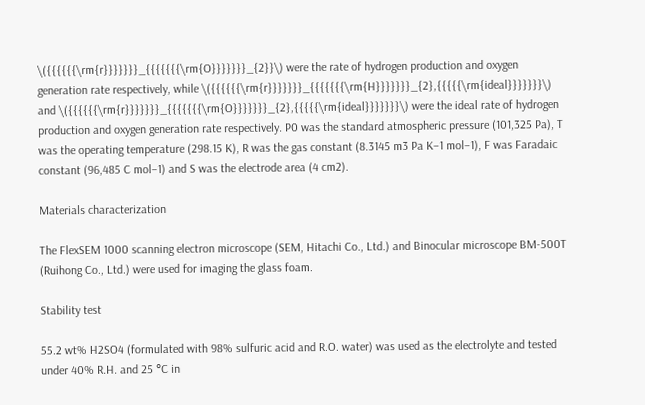\({{{{{{\rm{r}}}}}}}_{{{{{{{\rm{O}}}}}}}_{2}}\) were the rate of hydrogen production and oxygen generation rate respectively, while \({{{{{{\rm{r}}}}}}}_{{{{{{{\rm{H}}}}}}}_{2},{{{{{\rm{ideal}}}}}}}\) and \({{{{{{\rm{r}}}}}}}_{{{{{{{\rm{O}}}}}}}_{2},{{{{{\rm{ideal}}}}}}}\) were the ideal rate of hydrogen production and oxygen generation rate respectively. P0 was the standard atmospheric pressure (101,325 Pa), T was the operating temperature (298.15 K), R was the gas constant (8.3145 m3 Pa K−1 mol−1), F was Faradaic constant (96,485 C mol−1) and S was the electrode area (4 cm2).

Materials characterization

The FlexSEM 1000 scanning electron microscope (SEM, Hitachi Co., Ltd.) and Binocular microscope BM-500T (Ruihong Co., Ltd.) were used for imaging the glass foam.

Stability test

55.2 wt% H2SO4 (formulated with 98% sulfuric acid and R.O. water) was used as the electrolyte and tested under 40% R.H. and 25 °C in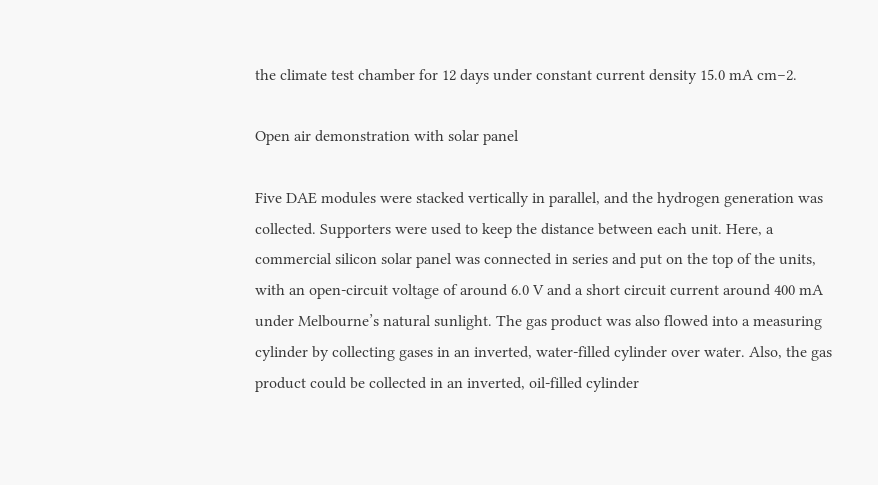the climate test chamber for 12 days under constant current density 15.0 mA cm−2.

Open air demonstration with solar panel

Five DAE modules were stacked vertically in parallel, and the hydrogen generation was collected. Supporters were used to keep the distance between each unit. Here, a commercial silicon solar panel was connected in series and put on the top of the units, with an open-circuit voltage of around 6.0 V and a short circuit current around 400 mA under Melbourne’s natural sunlight. The gas product was also flowed into a measuring cylinder by collecting gases in an inverted, water-filled cylinder over water. Also, the gas product could be collected in an inverted, oil-filled cylinder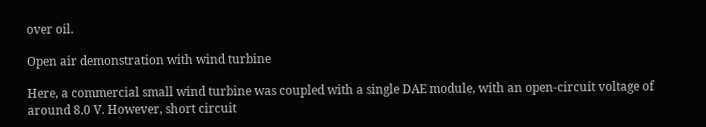over oil.

Open air demonstration with wind turbine

Here, a commercial small wind turbine was coupled with a single DAE module, with an open-circuit voltage of around 8.0 V. However, short circuit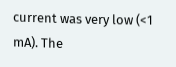current was very low (<1 mA). The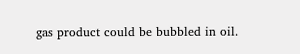gas product could be bubbled in oil.